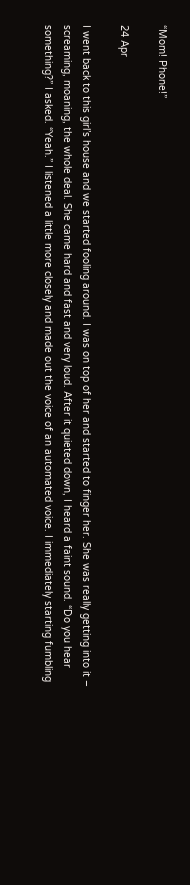“Mom! Phone!”

24 Apr

I went back to this girl’s house and we started fooling around. I was on top of her and started to finger her. She was really getting into it – screaming, moaning, the whole deal. She came hard and fast and very loud. After it quieted down, I heard a faint sound. “Do you hear something?” I asked. “Yeah.” I listened a little more closely and made out the voice of an automated voice. I immediately starting fumbling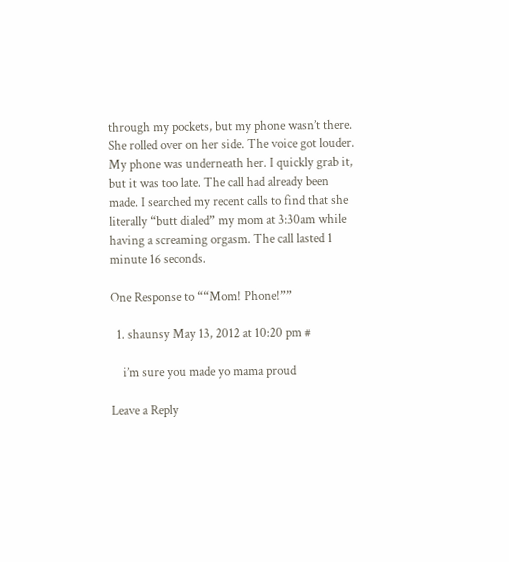through my pockets, but my phone wasn’t there. She rolled over on her side. The voice got louder. My phone was underneath her. I quickly grab it, but it was too late. The call had already been made. I searched my recent calls to find that she literally “butt dialed” my mom at 3:30am while having a screaming orgasm. The call lasted 1 minute 16 seconds.

One Response to ““Mom! Phone!””

  1. shaunsy May 13, 2012 at 10:20 pm #

    i’m sure you made yo mama proud

Leave a Reply